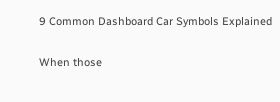9 Common Dashboard Car Symbols Explained

When those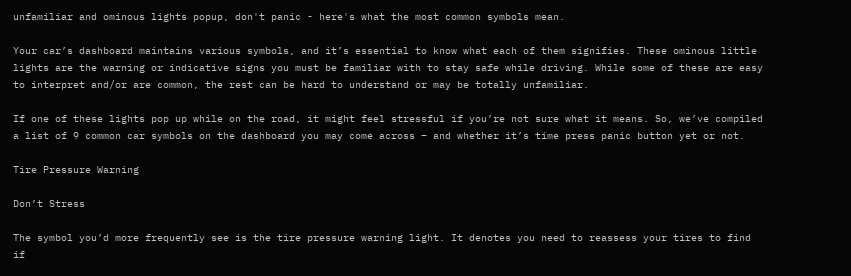unfamiliar and ominous lights popup, don't panic - here's what the most common symbols mean.

Your car’s dashboard maintains various symbols, and it’s essential to know what each of them signifies. These ominous little lights are the warning or indicative signs you must be familiar with to stay safe while driving. While some of these are easy to interpret and/or are common, the rest can be hard to understand or may be totally unfamiliar.

If one of these lights pop up while on the road, it might feel stressful if you’re not sure what it means. So, we’ve compiled a list of 9 common car symbols on the dashboard you may come across – and whether it’s time press panic button yet or not.

Tire Pressure Warning

Don’t Stress

The symbol you’d more frequently see is the tire pressure warning light. It denotes you need to reassess your tires to find if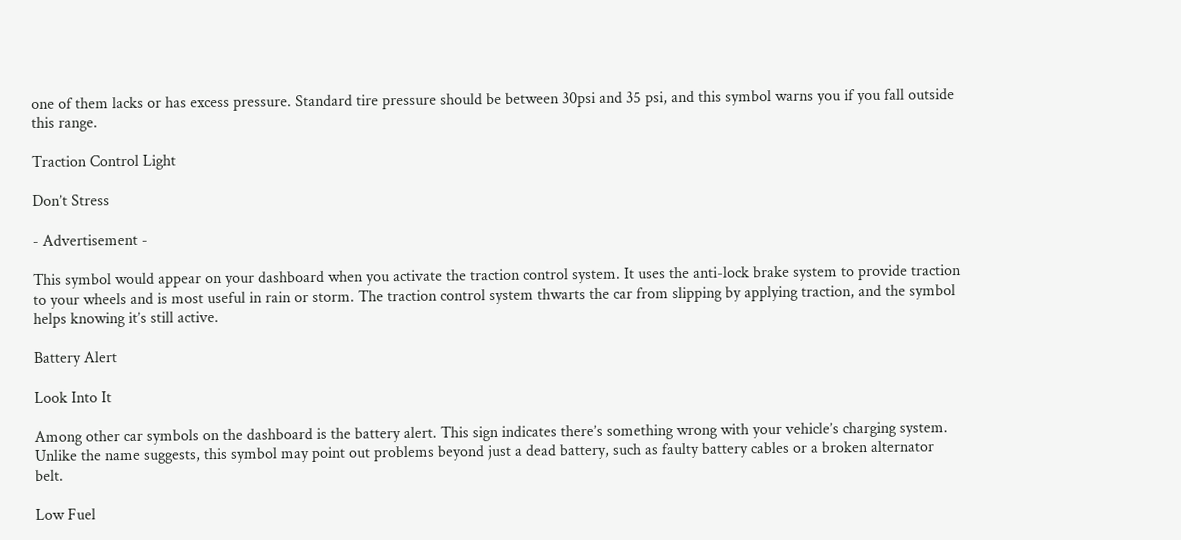one of them lacks or has excess pressure. Standard tire pressure should be between 30psi and 35 psi, and this symbol warns you if you fall outside this range.

Traction Control Light

Don’t Stress

- Advertisement -

This symbol would appear on your dashboard when you activate the traction control system. It uses the anti-lock brake system to provide traction to your wheels and is most useful in rain or storm. The traction control system thwarts the car from slipping by applying traction, and the symbol helps knowing it’s still active.

Battery Alert

Look Into It

Among other car symbols on the dashboard is the battery alert. This sign indicates there’s something wrong with your vehicle’s charging system. Unlike the name suggests, this symbol may point out problems beyond just a dead battery, such as faulty battery cables or a broken alternator belt.

Low Fuel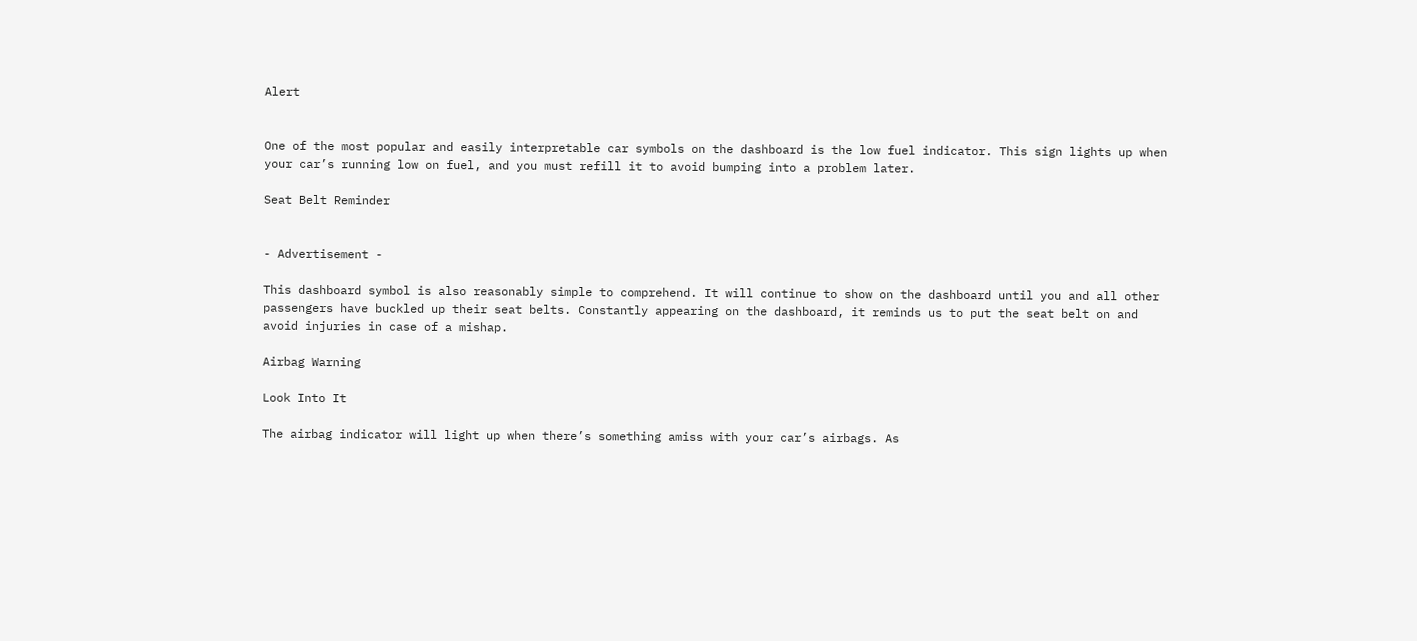Alert


One of the most popular and easily interpretable car symbols on the dashboard is the low fuel indicator. This sign lights up when your car’s running low on fuel, and you must refill it to avoid bumping into a problem later.

Seat Belt Reminder


- Advertisement -

This dashboard symbol is also reasonably simple to comprehend. It will continue to show on the dashboard until you and all other passengers have buckled up their seat belts. Constantly appearing on the dashboard, it reminds us to put the seat belt on and avoid injuries in case of a mishap.

Airbag Warning

Look Into It

The airbag indicator will light up when there’s something amiss with your car’s airbags. As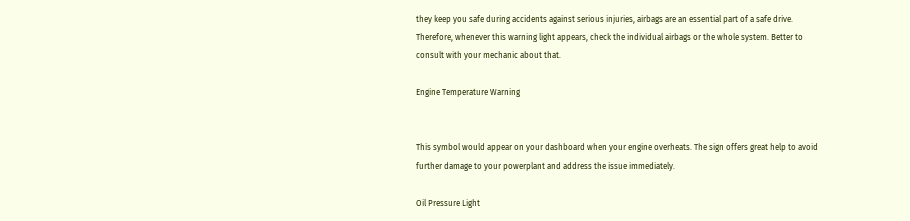they keep you safe during accidents against serious injuries, airbags are an essential part of a safe drive. Therefore, whenever this warning light appears, check the individual airbags or the whole system. Better to consult with your mechanic about that.

Engine Temperature Warning


This symbol would appear on your dashboard when your engine overheats. The sign offers great help to avoid further damage to your powerplant and address the issue immediately.

Oil Pressure Light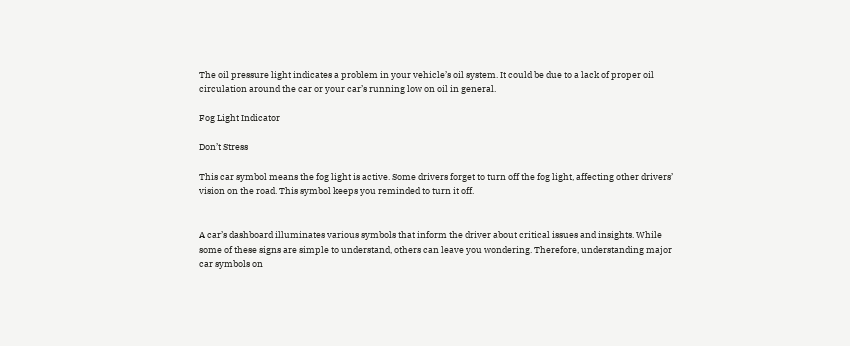The oil pressure light indicates a problem in your vehicle’s oil system. It could be due to a lack of proper oil circulation around the car or your car’s running low on oil in general.

Fog Light Indicator

Don’t Stress

This car symbol means the fog light is active. Some drivers forget to turn off the fog light, affecting other drivers’ vision on the road. This symbol keeps you reminded to turn it off.


A car’s dashboard illuminates various symbols that inform the driver about critical issues and insights. While some of these signs are simple to understand, others can leave you wondering. Therefore, understanding major car symbols on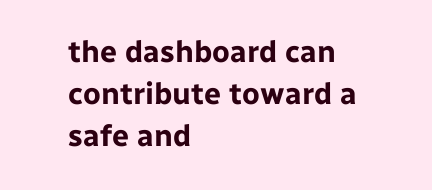the dashboard can contribute toward a safe and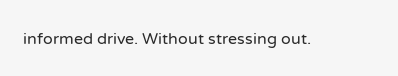informed drive. Without stressing out.